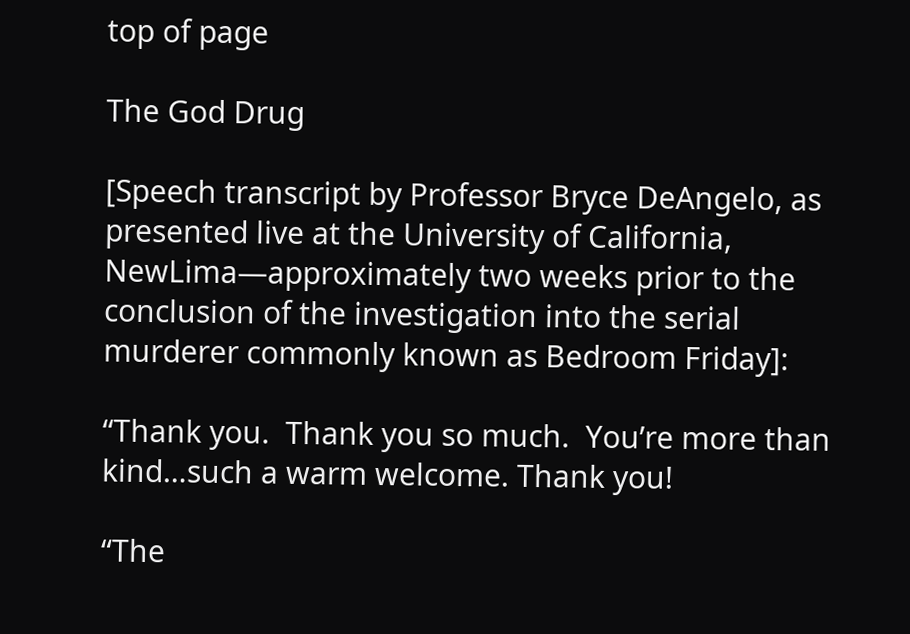top of page

The God Drug

[Speech transcript by Professor Bryce DeAngelo, as presented live at the University of California, NewLima—approximately two weeks prior to the conclusion of the investigation into the serial murderer commonly known as Bedroom Friday]:

“Thank you.  Thank you so much.  You’re more than kind…such a warm welcome. Thank you!

“The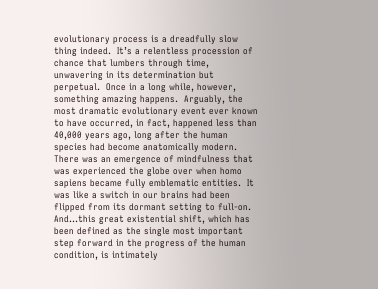evolutionary process is a dreadfully slow thing indeed.  It’s a relentless procession of chance that lumbers through time, unwavering in its determination but perpetual.  Once in a long while, however, something amazing happens.  Arguably, the most dramatic evolutionary event ever known to have occurred, in fact, happened less than 40,000 years ago, long after the human species had become anatomically modern.  There was an emergence of mindfulness that was experienced the globe over when homo sapiens became fully emblematic entities.  It was like a switch in our brains had been flipped from its dormant setting to full-on.  And…this great existential shift, which has been defined as the single most important step forward in the progress of the human condition, is intimately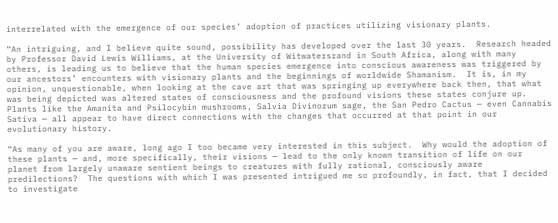interrelated with the emergence of our species’ adoption of practices utilizing visionary plants.

“An intriguing, and I believe quite sound, possibility has developed over the last 30 years.  Research headed by Professor David Lewis Williams, at the University of Witwatersrand in South Africa, along with many others, is leading us to believe that the human species emergence into conscious awareness was triggered by our ancestors’ encounters with visionary plants and the beginnings of worldwide Shamanism.  It is, in my opinion, unquestionable, when looking at the cave art that was springing up everywhere back then, that what was being depicted was altered states of consciousness and the profound visions these states conjure up.  Plants like the Amanita and Psilocybin mushrooms, Salvia Divinorum sage, the San Pedro Cactus — even Cannabis Sativa — all appear to have direct connections with the changes that occurred at that point in our evolutionary history.

“As many of you are aware, long ago I too became very interested in this subject.  Why would the adoption of these plants — and, more specifically, their visions — lead to the only known transition of life on our planet from largely unaware sentient beings to creatures with fully rational, consciously aware predilections?  The questions with which I was presented intrigued me so profoundly, in fact, that I decided to investigate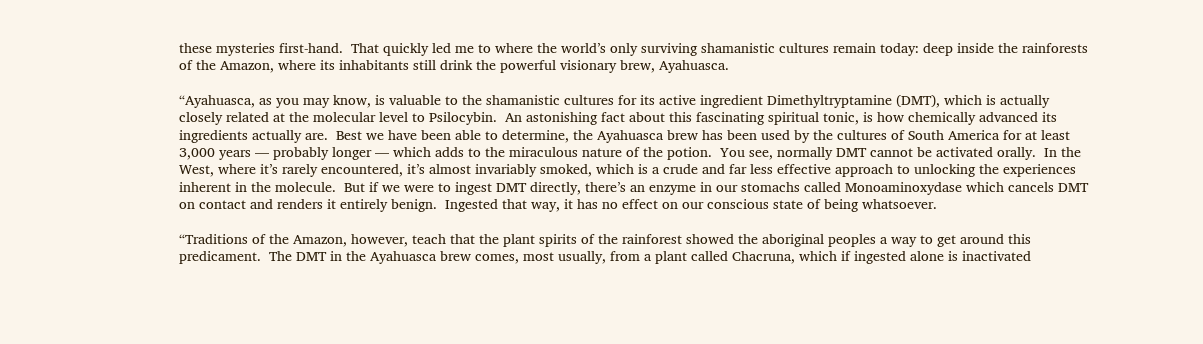these mysteries first-hand.  That quickly led me to where the world’s only surviving shamanistic cultures remain today: deep inside the rainforests of the Amazon, where its inhabitants still drink the powerful visionary brew, Ayahuasca.

“Ayahuasca, as you may know, is valuable to the shamanistic cultures for its active ingredient Dimethyltryptamine (DMT), which is actually closely related at the molecular level to Psilocybin.  An astonishing fact about this fascinating spiritual tonic, is how chemically advanced its ingredients actually are.  Best we have been able to determine, the Ayahuasca brew has been used by the cultures of South America for at least 3,000 years — probably longer — which adds to the miraculous nature of the potion.  You see, normally DMT cannot be activated orally.  In the West, where it’s rarely encountered, it’s almost invariably smoked, which is a crude and far less effective approach to unlocking the experiences inherent in the molecule.  But if we were to ingest DMT directly, there’s an enzyme in our stomachs called Monoaminoxydase which cancels DMT on contact and renders it entirely benign.  Ingested that way, it has no effect on our conscious state of being whatsoever.

“Traditions of the Amazon, however, teach that the plant spirits of the rainforest showed the aboriginal peoples a way to get around this predicament.  The DMT in the Ayahuasca brew comes, most usually, from a plant called Chacruna, which if ingested alone is inactivated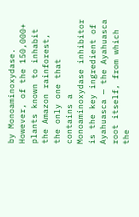by Monoaminoxydase.  However, of the 150,000+ plants known to inhabit the Amazon rainforest, the only one that contains a Monoaminoxydase inhibitor is the key ingredient of Ayahuasca — the Ayahuasca root itself, from which the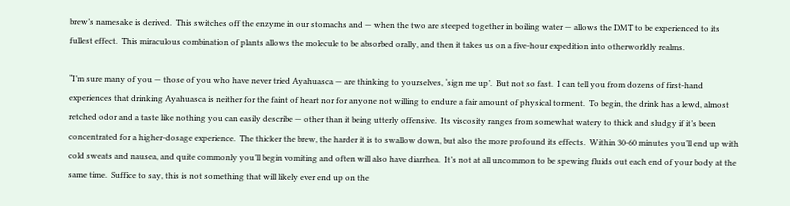brew’s namesake is derived.  This switches off the enzyme in our stomachs and — when the two are steeped together in boiling water — allows the DMT to be experienced to its fullest effect.  This miraculous combination of plants allows the molecule to be absorbed orally, and then it takes us on a five-hour expedition into otherworldly realms.

“I’m sure many of you — those of you who have never tried Ayahuasca — are thinking to yourselves, ‘sign me up’.  But not so fast.  I can tell you from dozens of first-hand experiences that drinking Ayahuasca is neither for the faint of heart nor for anyone not willing to endure a fair amount of physical torment.  To begin, the drink has a lewd, almost retched odor and a taste like nothing you can easily describe — other than it being utterly offensive.  Its viscosity ranges from somewhat watery to thick and sludgy if it’s been concentrated for a higher-dosage experience.  The thicker the brew, the harder it is to swallow down, but also the more profound its effects.  Within 30-60 minutes you’ll end up with cold sweats and nausea, and quite commonly you’ll begin vomiting and often will also have diarrhea.  It’s not at all uncommon to be spewing fluids out each end of your body at the same time.  Suffice to say, this is not something that will likely ever end up on the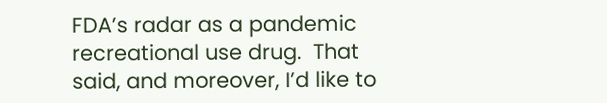FDA’s radar as a pandemic recreational use drug.  That said, and moreover, I’d like to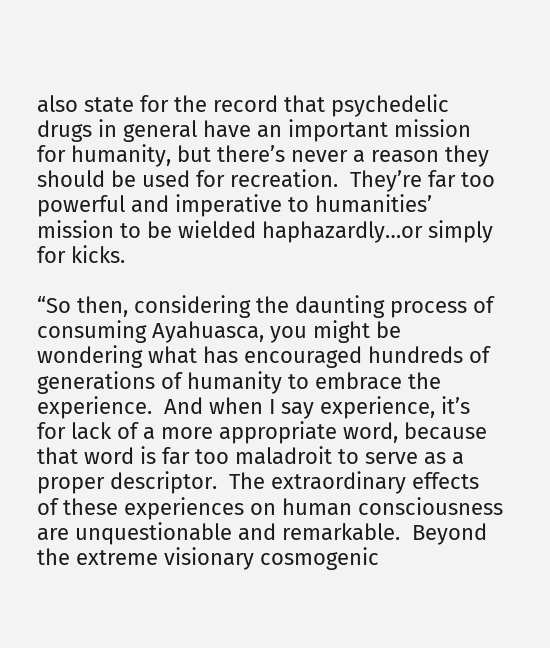also state for the record that psychedelic drugs in general have an important mission for humanity, but there’s never a reason they should be used for recreation.  They’re far too powerful and imperative to humanities’ mission to be wielded haphazardly…or simply for kicks.

“So then, considering the daunting process of consuming Ayahuasca, you might be wondering what has encouraged hundreds of generations of humanity to embrace the experience.  And when I say experience, it’s for lack of a more appropriate word, because that word is far too maladroit to serve as a proper descriptor.  The extraordinary effects of these experiences on human consciousness are unquestionable and remarkable.  Beyond the extreme visionary cosmogenic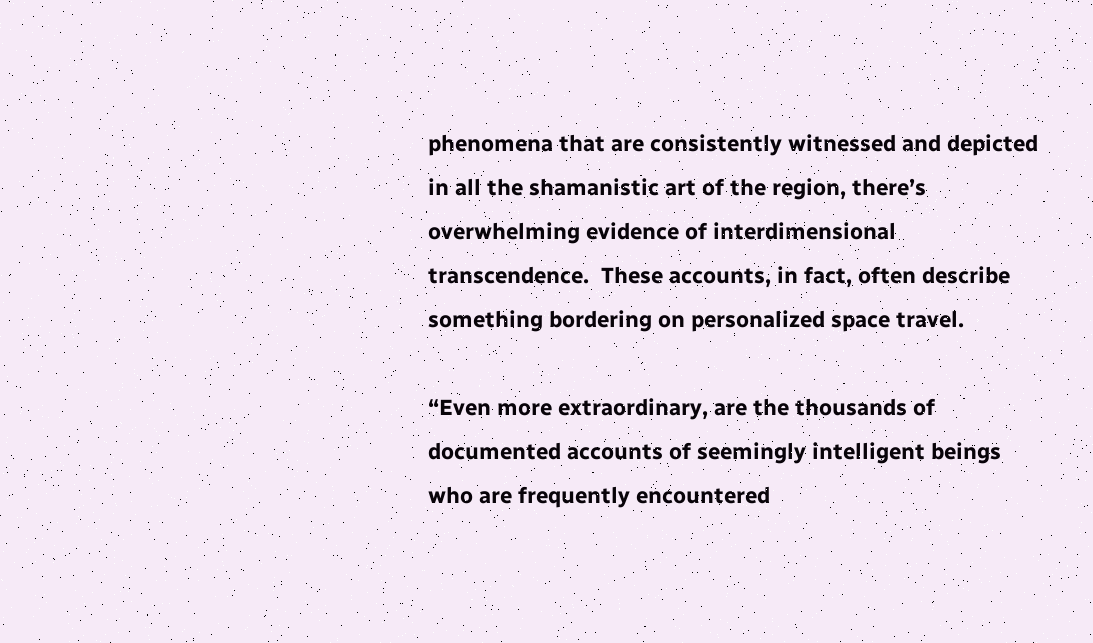phenomena that are consistently witnessed and depicted in all the shamanistic art of the region, there’s overwhelming evidence of interdimensional transcendence.  These accounts, in fact, often describe something bordering on personalized space travel.

“Even more extraordinary, are the thousands of documented accounts of seemingly intelligent beings who are frequently encountered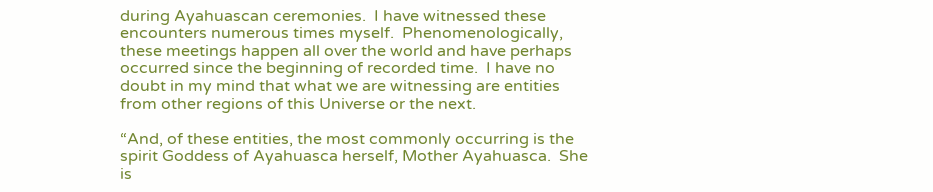during Ayahuascan ceremonies.  I have witnessed these encounters numerous times myself.  Phenomenologically, these meetings happen all over the world and have perhaps occurred since the beginning of recorded time.  I have no doubt in my mind that what we are witnessing are entities from other regions of this Universe or the next.

“And, of these entities, the most commonly occurring is the spirit Goddess of Ayahuasca herself, Mother Ayahuasca.  She is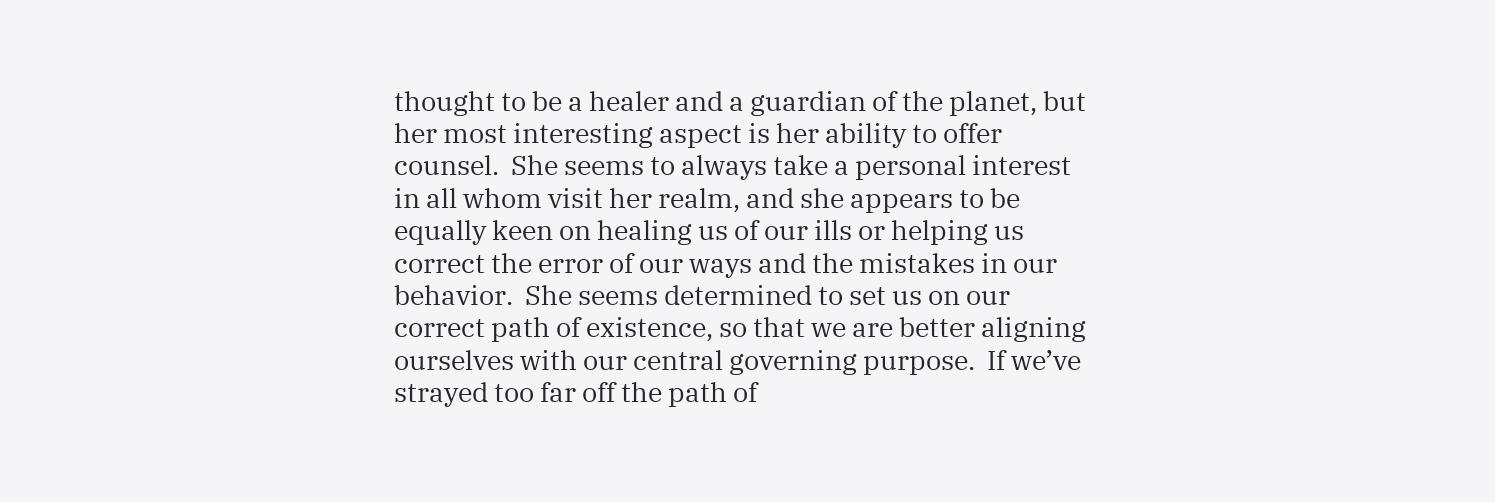thought to be a healer and a guardian of the planet, but her most interesting aspect is her ability to offer counsel.  She seems to always take a personal interest in all whom visit her realm, and she appears to be equally keen on healing us of our ills or helping us correct the error of our ways and the mistakes in our behavior.  She seems determined to set us on our correct path of existence, so that we are better aligning ourselves with our central governing purpose.  If we’ve strayed too far off the path of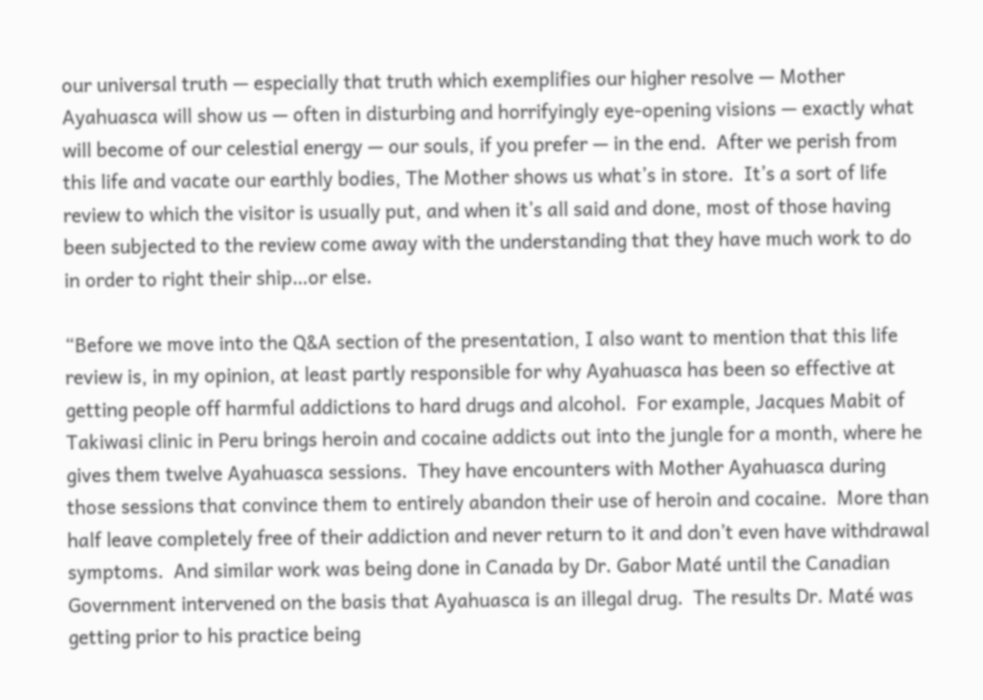our universal truth — especially that truth which exemplifies our higher resolve — Mother Ayahuasca will show us — often in disturbing and horrifyingly eye-opening visions — exactly what will become of our celestial energy — our souls, if you prefer — in the end.  After we perish from this life and vacate our earthly bodies, The Mother shows us what’s in store.  It’s a sort of life review to which the visitor is usually put, and when it’s all said and done, most of those having been subjected to the review come away with the understanding that they have much work to do in order to right their ship…or else.

“Before we move into the Q&A section of the presentation, I also want to mention that this life review is, in my opinion, at least partly responsible for why Ayahuasca has been so effective at getting people off harmful addictions to hard drugs and alcohol.  For example, Jacques Mabit of Takiwasi clinic in Peru brings heroin and cocaine addicts out into the jungle for a month, where he gives them twelve Ayahuasca sessions.  They have encounters with Mother Ayahuasca during those sessions that convince them to entirely abandon their use of heroin and cocaine.  More than half leave completely free of their addiction and never return to it and don’t even have withdrawal symptoms.  And similar work was being done in Canada by Dr. Gabor Maté until the Canadian Government intervened on the basis that Ayahuasca is an illegal drug.  The results Dr. Maté was getting prior to his practice being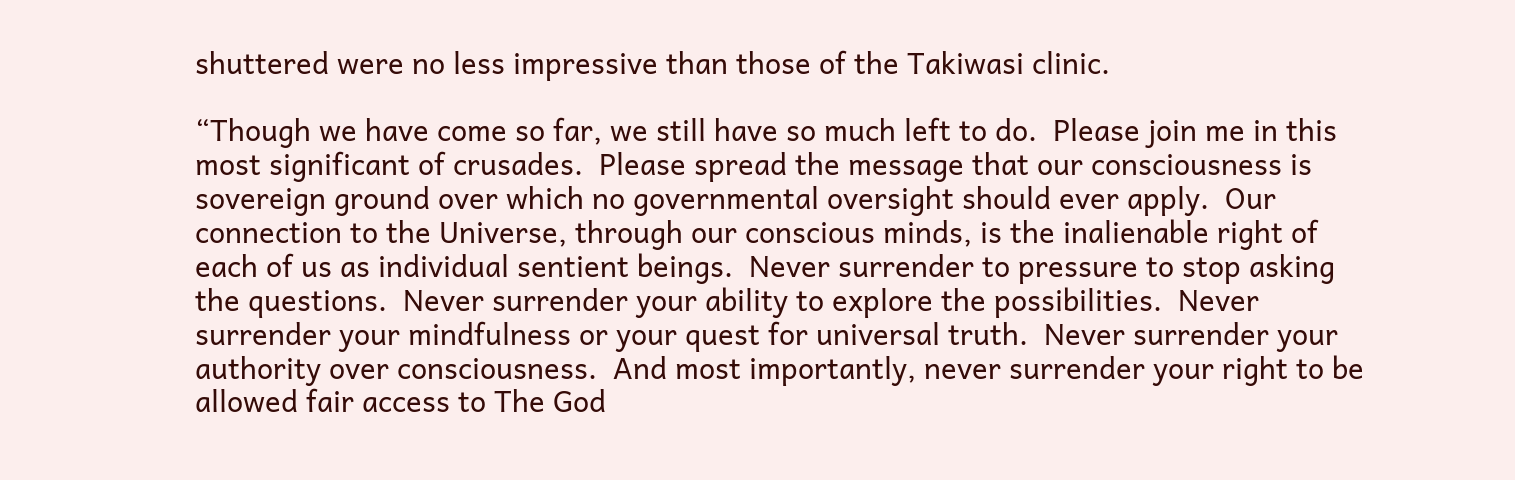shuttered were no less impressive than those of the Takiwasi clinic.

“Though we have come so far, we still have so much left to do.  Please join me in this most significant of crusades.  Please spread the message that our consciousness is sovereign ground over which no governmental oversight should ever apply.  Our connection to the Universe, through our conscious minds, is the inalienable right of each of us as individual sentient beings.  Never surrender to pressure to stop asking the questions.  Never surrender your ability to explore the possibilities.  Never surrender your mindfulness or your quest for universal truth.  Never surrender your authority over consciousness.  And most importantly, never surrender your right to be allowed fair access to The God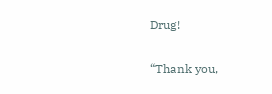Drug!

“Thank you,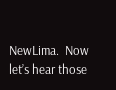NewLima.  Now let’s hear those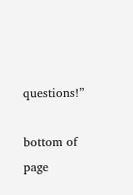questions!”

bottom of page